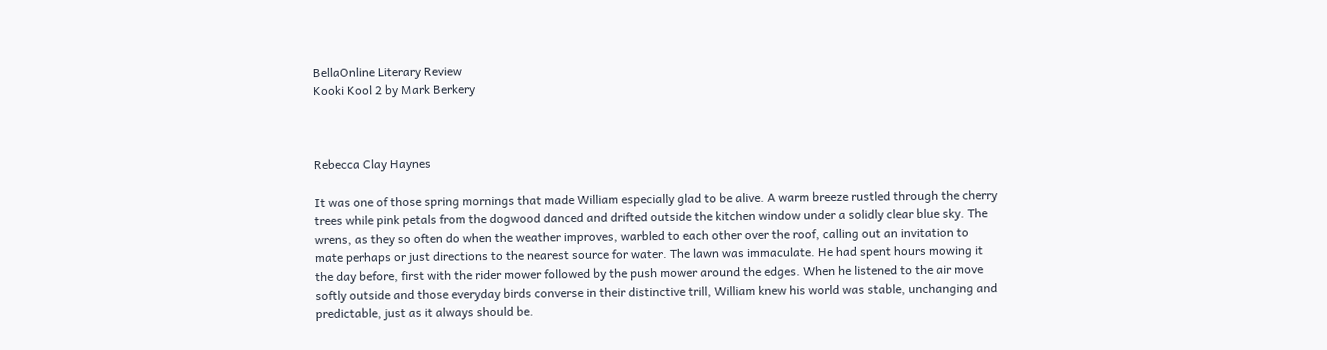BellaOnline Literary Review
Kooki Kool 2 by Mark Berkery



Rebecca Clay Haynes

It was one of those spring mornings that made William especially glad to be alive. A warm breeze rustled through the cherry trees while pink petals from the dogwood danced and drifted outside the kitchen window under a solidly clear blue sky. The wrens, as they so often do when the weather improves, warbled to each other over the roof, calling out an invitation to mate perhaps or just directions to the nearest source for water. The lawn was immaculate. He had spent hours mowing it the day before, first with the rider mower followed by the push mower around the edges. When he listened to the air move softly outside and those everyday birds converse in their distinctive trill, William knew his world was stable, unchanging and predictable, just as it always should be.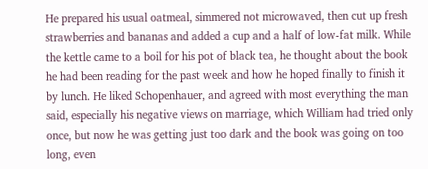He prepared his usual oatmeal, simmered not microwaved, then cut up fresh strawberries and bananas and added a cup and a half of low-fat milk. While the kettle came to a boil for his pot of black tea, he thought about the book he had been reading for the past week and how he hoped finally to finish it by lunch. He liked Schopenhauer, and agreed with most everything the man said, especially his negative views on marriage, which William had tried only once, but now he was getting just too dark and the book was going on too long, even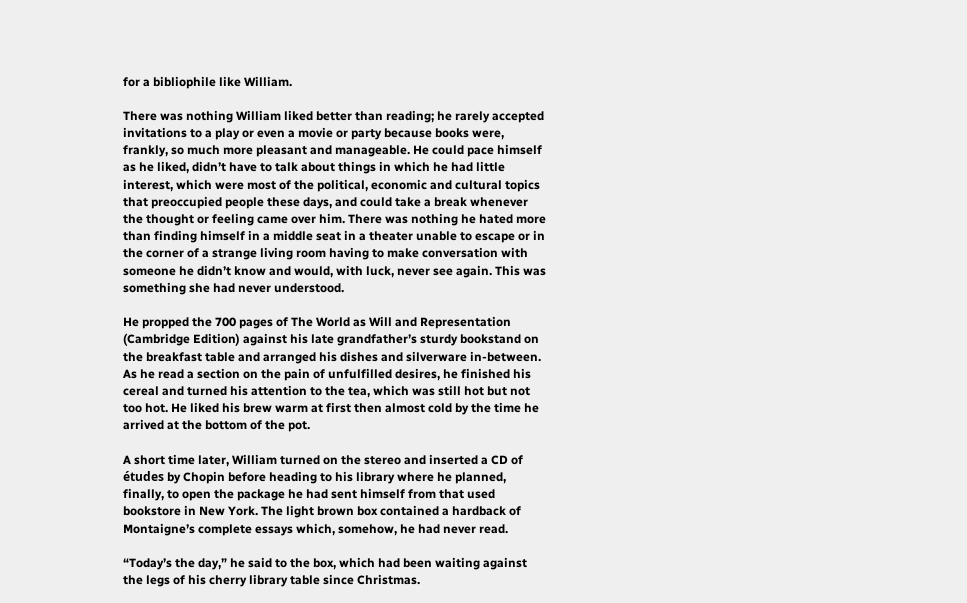for a bibliophile like William.

There was nothing William liked better than reading; he rarely accepted invitations to a play or even a movie or party because books were, frankly, so much more pleasant and manageable. He could pace himself as he liked, didn’t have to talk about things in which he had little interest, which were most of the political, economic and cultural topics that preoccupied people these days, and could take a break whenever the thought or feeling came over him. There was nothing he hated more than finding himself in a middle seat in a theater unable to escape or in the corner of a strange living room having to make conversation with someone he didn’t know and would, with luck, never see again. This was something she had never understood.

He propped the 700 pages of The World as Will and Representation (Cambridge Edition) against his late grandfather’s sturdy bookstand on the breakfast table and arranged his dishes and silverware in-between. As he read a section on the pain of unfulfilled desires, he finished his cereal and turned his attention to the tea, which was still hot but not too hot. He liked his brew warm at first then almost cold by the time he arrived at the bottom of the pot.

A short time later, William turned on the stereo and inserted a CD of études by Chopin before heading to his library where he planned, finally, to open the package he had sent himself from that used bookstore in New York. The light brown box contained a hardback of Montaigne’s complete essays which, somehow, he had never read.

“Today’s the day,” he said to the box, which had been waiting against the legs of his cherry library table since Christmas.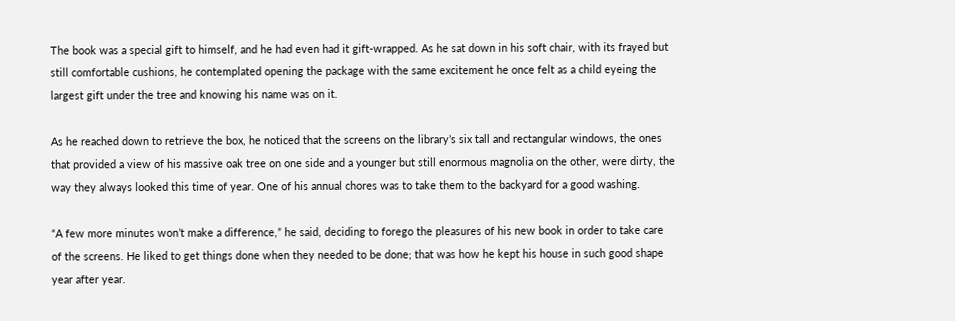The book was a special gift to himself, and he had even had it gift-wrapped. As he sat down in his soft chair, with its frayed but still comfortable cushions, he contemplated opening the package with the same excitement he once felt as a child eyeing the largest gift under the tree and knowing his name was on it.

As he reached down to retrieve the box, he noticed that the screens on the library’s six tall and rectangular windows, the ones that provided a view of his massive oak tree on one side and a younger but still enormous magnolia on the other, were dirty, the way they always looked this time of year. One of his annual chores was to take them to the backyard for a good washing.

“A few more minutes won’t make a difference,” he said, deciding to forego the pleasures of his new book in order to take care of the screens. He liked to get things done when they needed to be done; that was how he kept his house in such good shape year after year.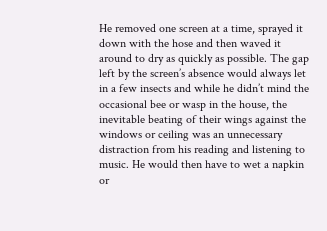He removed one screen at a time, sprayed it down with the hose and then waved it around to dry as quickly as possible. The gap left by the screen’s absence would always let in a few insects and while he didn’t mind the occasional bee or wasp in the house, the inevitable beating of their wings against the windows or ceiling was an unnecessary distraction from his reading and listening to music. He would then have to wet a napkin or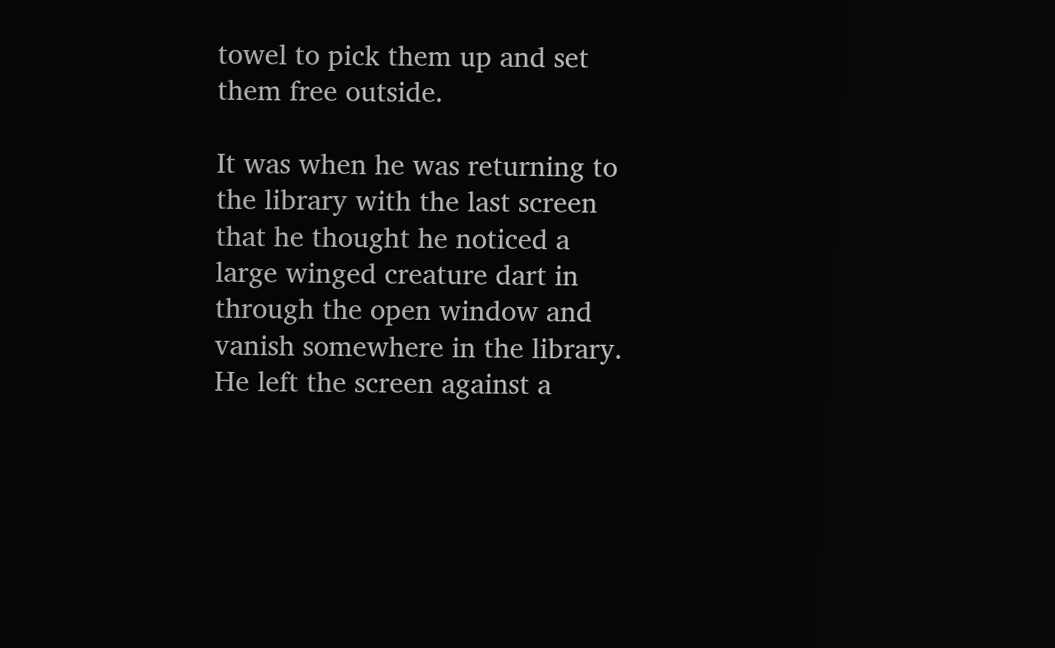towel to pick them up and set them free outside.

It was when he was returning to the library with the last screen that he thought he noticed a large winged creature dart in through the open window and vanish somewhere in the library. He left the screen against a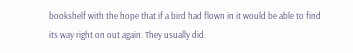bookshelf with the hope that if a bird had flown in it would be able to find its way right on out again. They usually did.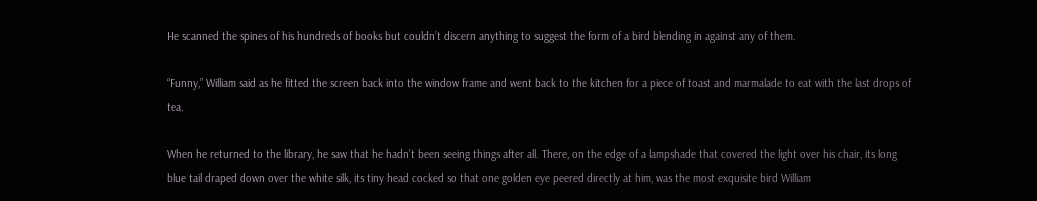He scanned the spines of his hundreds of books but couldn’t discern anything to suggest the form of a bird blending in against any of them.

“Funny,” William said as he fitted the screen back into the window frame and went back to the kitchen for a piece of toast and marmalade to eat with the last drops of tea.

When he returned to the library, he saw that he hadn’t been seeing things after all. There, on the edge of a lampshade that covered the light over his chair, its long blue tail draped down over the white silk, its tiny head cocked so that one golden eye peered directly at him, was the most exquisite bird William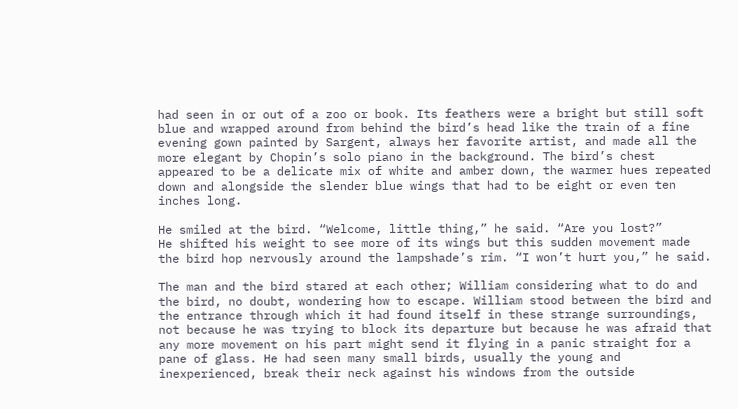had seen in or out of a zoo or book. Its feathers were a bright but still soft blue and wrapped around from behind the bird’s head like the train of a fine evening gown painted by Sargent, always her favorite artist, and made all the more elegant by Chopin’s solo piano in the background. The bird’s chest appeared to be a delicate mix of white and amber down, the warmer hues repeated down and alongside the slender blue wings that had to be eight or even ten inches long.

He smiled at the bird. “Welcome, little thing,” he said. “Are you lost?”
He shifted his weight to see more of its wings but this sudden movement made the bird hop nervously around the lampshade’s rim. “I won’t hurt you,” he said.

The man and the bird stared at each other; William considering what to do and the bird, no doubt, wondering how to escape. William stood between the bird and the entrance through which it had found itself in these strange surroundings, not because he was trying to block its departure but because he was afraid that any more movement on his part might send it flying in a panic straight for a pane of glass. He had seen many small birds, usually the young and inexperienced, break their neck against his windows from the outside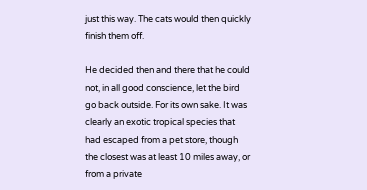just this way. The cats would then quickly finish them off.

He decided then and there that he could not, in all good conscience, let the bird go back outside. For its own sake. It was clearly an exotic tropical species that had escaped from a pet store, though the closest was at least 10 miles away, or from a private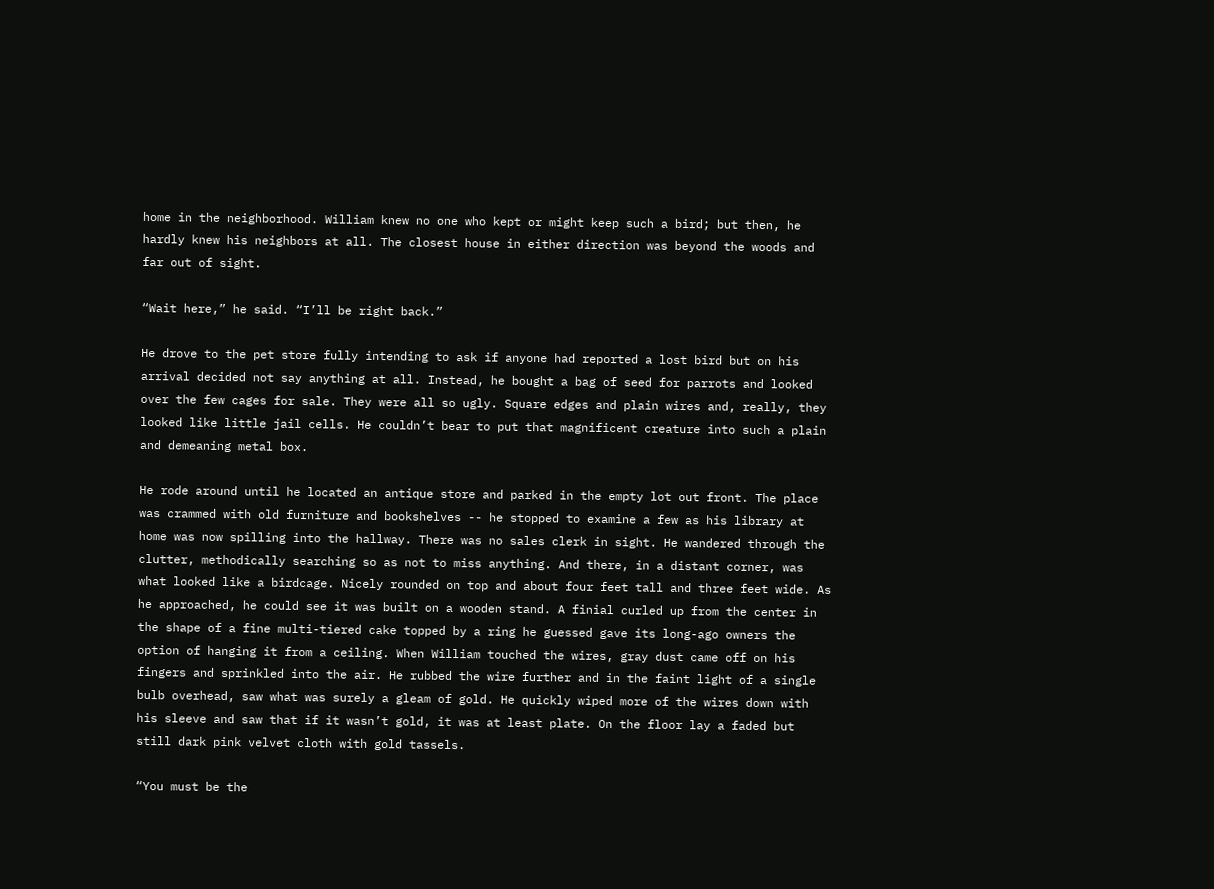home in the neighborhood. William knew no one who kept or might keep such a bird; but then, he hardly knew his neighbors at all. The closest house in either direction was beyond the woods and far out of sight.

“Wait here,” he said. “I’ll be right back.”

He drove to the pet store fully intending to ask if anyone had reported a lost bird but on his arrival decided not say anything at all. Instead, he bought a bag of seed for parrots and looked over the few cages for sale. They were all so ugly. Square edges and plain wires and, really, they looked like little jail cells. He couldn’t bear to put that magnificent creature into such a plain and demeaning metal box.

He rode around until he located an antique store and parked in the empty lot out front. The place was crammed with old furniture and bookshelves -- he stopped to examine a few as his library at home was now spilling into the hallway. There was no sales clerk in sight. He wandered through the clutter, methodically searching so as not to miss anything. And there, in a distant corner, was what looked like a birdcage. Nicely rounded on top and about four feet tall and three feet wide. As he approached, he could see it was built on a wooden stand. A finial curled up from the center in the shape of a fine multi-tiered cake topped by a ring he guessed gave its long-ago owners the option of hanging it from a ceiling. When William touched the wires, gray dust came off on his fingers and sprinkled into the air. He rubbed the wire further and in the faint light of a single bulb overhead, saw what was surely a gleam of gold. He quickly wiped more of the wires down with his sleeve and saw that if it wasn’t gold, it was at least plate. On the floor lay a faded but still dark pink velvet cloth with gold tassels.

“You must be the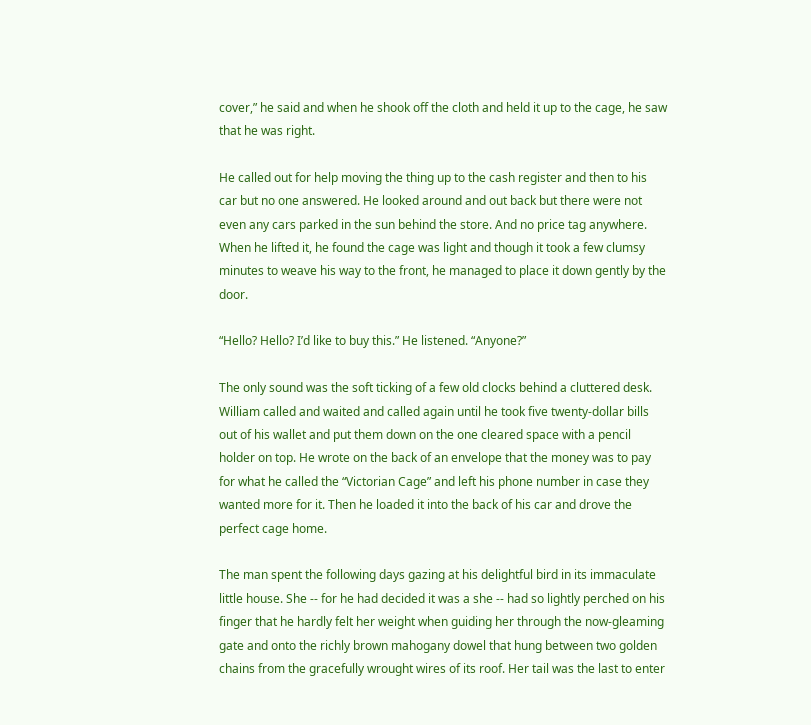cover,” he said and when he shook off the cloth and held it up to the cage, he saw that he was right.

He called out for help moving the thing up to the cash register and then to his car but no one answered. He looked around and out back but there were not even any cars parked in the sun behind the store. And no price tag anywhere. When he lifted it, he found the cage was light and though it took a few clumsy minutes to weave his way to the front, he managed to place it down gently by the door.

“Hello? Hello? I’d like to buy this.” He listened. “Anyone?”

The only sound was the soft ticking of a few old clocks behind a cluttered desk. William called and waited and called again until he took five twenty-dollar bills out of his wallet and put them down on the one cleared space with a pencil holder on top. He wrote on the back of an envelope that the money was to pay for what he called the “Victorian Cage” and left his phone number in case they wanted more for it. Then he loaded it into the back of his car and drove the perfect cage home.

The man spent the following days gazing at his delightful bird in its immaculate little house. She -- for he had decided it was a she -- had so lightly perched on his finger that he hardly felt her weight when guiding her through the now-gleaming gate and onto the richly brown mahogany dowel that hung between two golden chains from the gracefully wrought wires of its roof. Her tail was the last to enter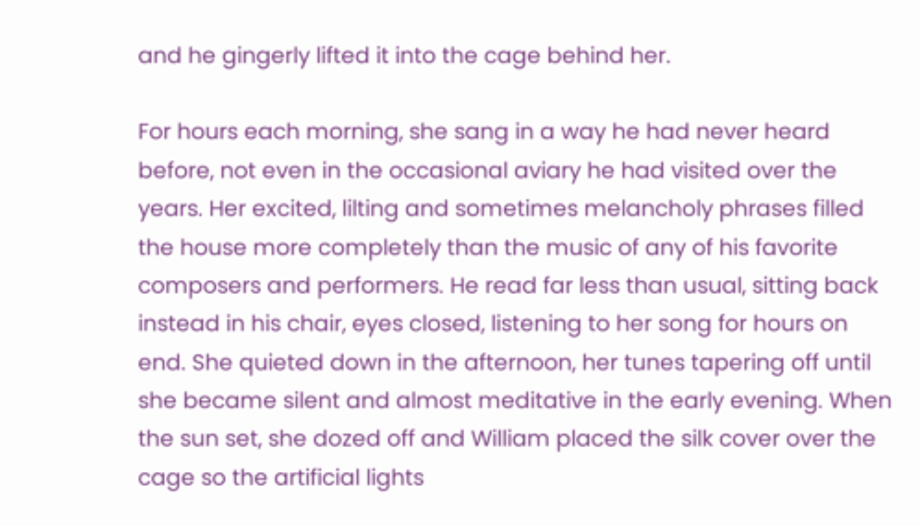and he gingerly lifted it into the cage behind her.

For hours each morning, she sang in a way he had never heard before, not even in the occasional aviary he had visited over the years. Her excited, lilting and sometimes melancholy phrases filled the house more completely than the music of any of his favorite composers and performers. He read far less than usual, sitting back instead in his chair, eyes closed, listening to her song for hours on end. She quieted down in the afternoon, her tunes tapering off until she became silent and almost meditative in the early evening. When the sun set, she dozed off and William placed the silk cover over the cage so the artificial lights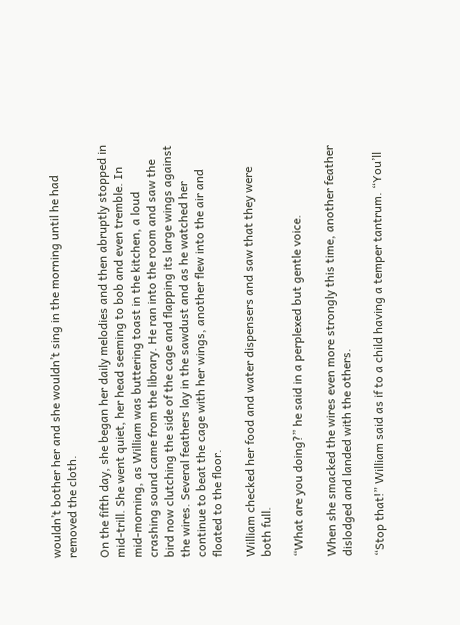wouldn’t bother her and she wouldn’t sing in the morning until he had removed the cloth.

On the fifth day, she began her daily melodies and then abruptly stopped in mid-trill. She went quiet, her head seeming to bob and even tremble. In mid-morning, as William was buttering toast in the kitchen, a loud crashing sound came from the library. He ran into the room and saw the bird now clutching the side of the cage and flapping its large wings against the wires. Several feathers lay in the sawdust and as he watched her continue to beat the cage with her wings, another flew into the air and floated to the floor.

William checked her food and water dispensers and saw that they were both full.

“What are you doing?” he said in a perplexed but gentle voice.

When she smacked the wires even more strongly this time, another feather dislodged and landed with the others.

“Stop that!” William said as if to a child having a temper tantrum. “You’ll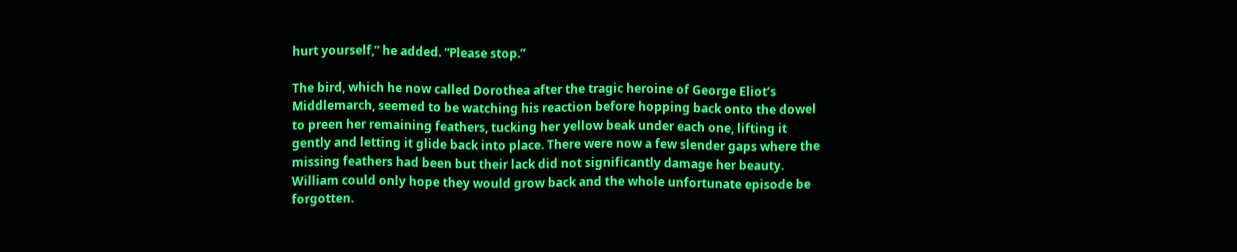hurt yourself,” he added. “Please stop.”

The bird, which he now called Dorothea after the tragic heroine of George Eliot’s Middlemarch, seemed to be watching his reaction before hopping back onto the dowel to preen her remaining feathers, tucking her yellow beak under each one, lifting it gently and letting it glide back into place. There were now a few slender gaps where the missing feathers had been but their lack did not significantly damage her beauty. William could only hope they would grow back and the whole unfortunate episode be forgotten.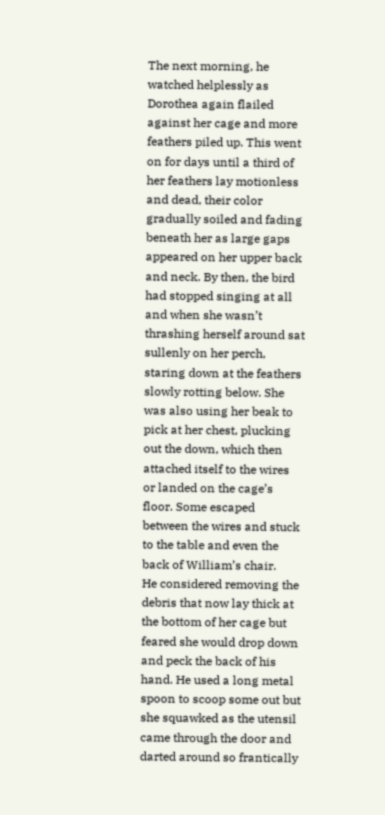The next morning, he watched helplessly as Dorothea again flailed against her cage and more feathers piled up. This went on for days until a third of her feathers lay motionless and dead, their color gradually soiled and fading beneath her as large gaps appeared on her upper back and neck. By then, the bird had stopped singing at all and when she wasn’t thrashing herself around sat sullenly on her perch, staring down at the feathers slowly rotting below. She was also using her beak to pick at her chest, plucking out the down, which then attached itself to the wires or landed on the cage’s floor. Some escaped between the wires and stuck to the table and even the back of William’s chair.
He considered removing the debris that now lay thick at the bottom of her cage but feared she would drop down and peck the back of his hand. He used a long metal spoon to scoop some out but she squawked as the utensil came through the door and darted around so frantically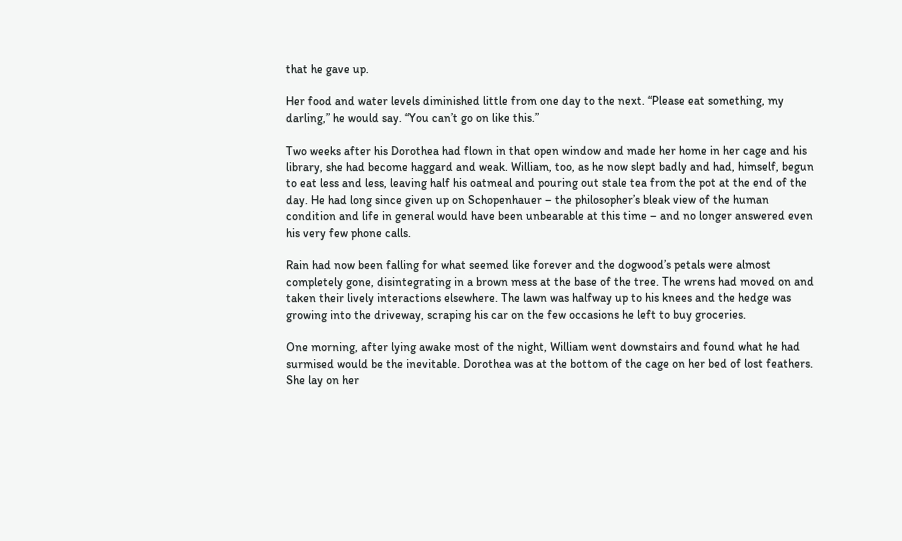that he gave up.

Her food and water levels diminished little from one day to the next. “Please eat something, my darling,” he would say. “You can’t go on like this.”

Two weeks after his Dorothea had flown in that open window and made her home in her cage and his library, she had become haggard and weak. William, too, as he now slept badly and had, himself, begun to eat less and less, leaving half his oatmeal and pouring out stale tea from the pot at the end of the day. He had long since given up on Schopenhauer – the philosopher’s bleak view of the human condition and life in general would have been unbearable at this time – and no longer answered even his very few phone calls.

Rain had now been falling for what seemed like forever and the dogwood’s petals were almost completely gone, disintegrating in a brown mess at the base of the tree. The wrens had moved on and taken their lively interactions elsewhere. The lawn was halfway up to his knees and the hedge was growing into the driveway, scraping his car on the few occasions he left to buy groceries.

One morning, after lying awake most of the night, William went downstairs and found what he had surmised would be the inevitable. Dorothea was at the bottom of the cage on her bed of lost feathers. She lay on her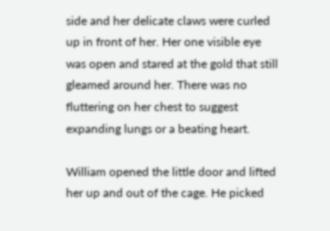side and her delicate claws were curled up in front of her. Her one visible eye was open and stared at the gold that still gleamed around her. There was no fluttering on her chest to suggest expanding lungs or a beating heart.

William opened the little door and lifted her up and out of the cage. He picked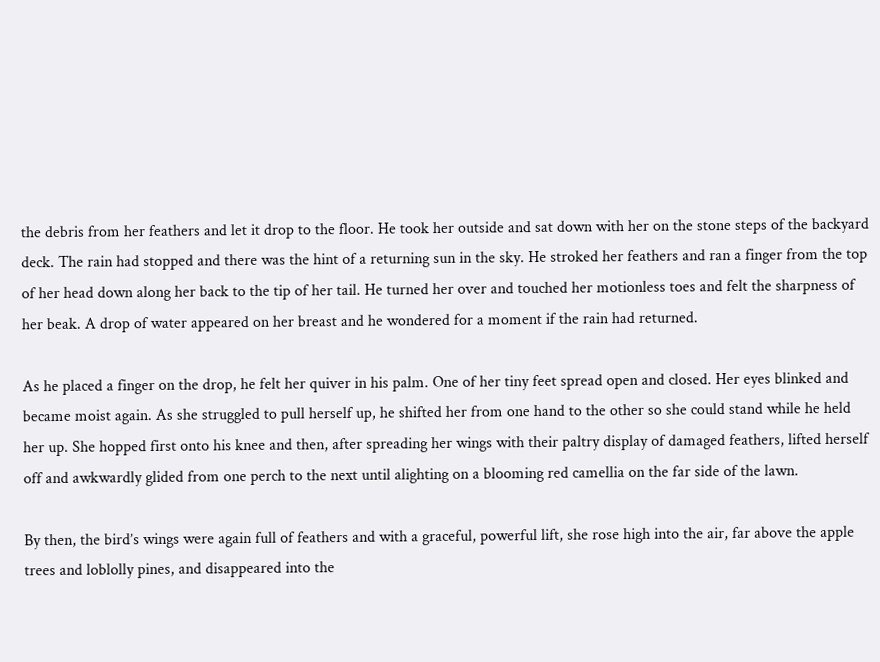the debris from her feathers and let it drop to the floor. He took her outside and sat down with her on the stone steps of the backyard deck. The rain had stopped and there was the hint of a returning sun in the sky. He stroked her feathers and ran a finger from the top of her head down along her back to the tip of her tail. He turned her over and touched her motionless toes and felt the sharpness of her beak. A drop of water appeared on her breast and he wondered for a moment if the rain had returned.

As he placed a finger on the drop, he felt her quiver in his palm. One of her tiny feet spread open and closed. Her eyes blinked and became moist again. As she struggled to pull herself up, he shifted her from one hand to the other so she could stand while he held her up. She hopped first onto his knee and then, after spreading her wings with their paltry display of damaged feathers, lifted herself off and awkwardly glided from one perch to the next until alighting on a blooming red camellia on the far side of the lawn.

By then, the bird’s wings were again full of feathers and with a graceful, powerful lift, she rose high into the air, far above the apple trees and loblolly pines, and disappeared into the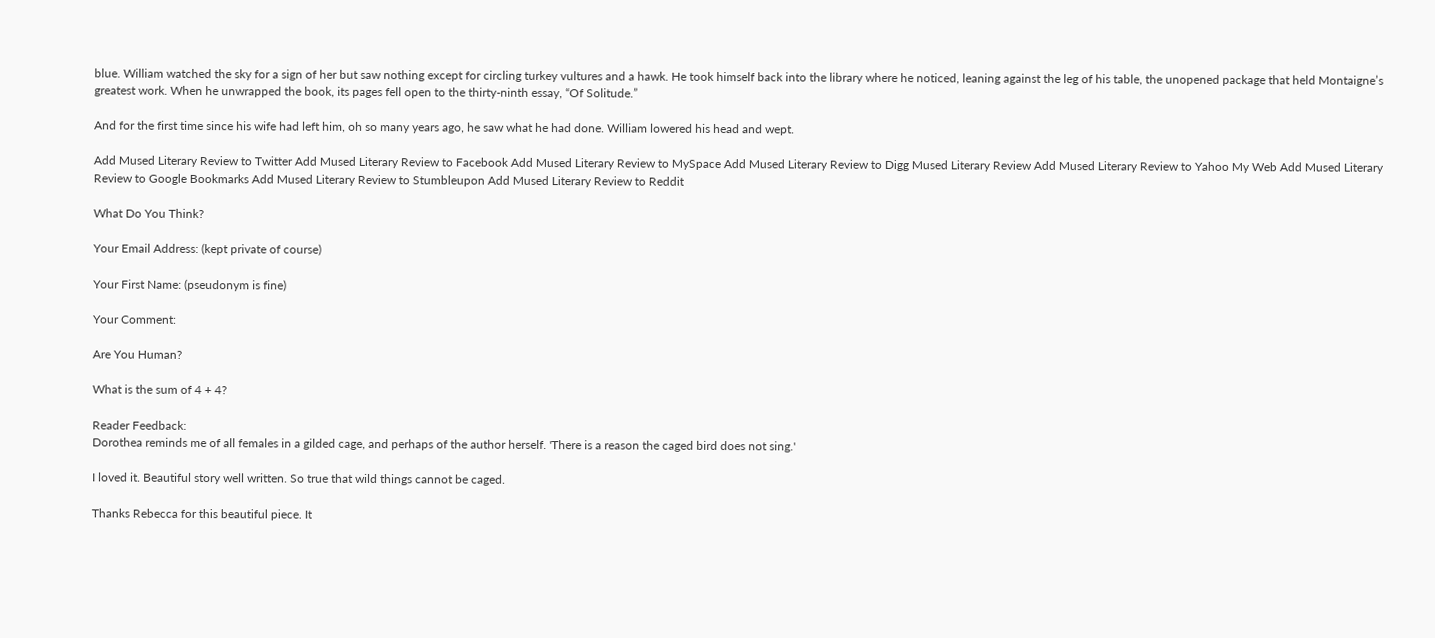blue. William watched the sky for a sign of her but saw nothing except for circling turkey vultures and a hawk. He took himself back into the library where he noticed, leaning against the leg of his table, the unopened package that held Montaigne’s greatest work. When he unwrapped the book, its pages fell open to the thirty-ninth essay, “Of Solitude.”

And for the first time since his wife had left him, oh so many years ago, he saw what he had done. William lowered his head and wept.

Add Mused Literary Review to Twitter Add Mused Literary Review to Facebook Add Mused Literary Review to MySpace Add Mused Literary Review to Digg Mused Literary Review Add Mused Literary Review to Yahoo My Web Add Mused Literary Review to Google Bookmarks Add Mused Literary Review to Stumbleupon Add Mused Literary Review to Reddit

What Do You Think?

Your Email Address: (kept private of course)

Your First Name: (pseudonym is fine)

Your Comment:

Are You Human?

What is the sum of 4 + 4?

Reader Feedback:
Dorothea reminds me of all females in a gilded cage, and perhaps of the author herself. 'There is a reason the caged bird does not sing.'

I loved it. Beautiful story well written. So true that wild things cannot be caged.

Thanks Rebecca for this beautiful piece. It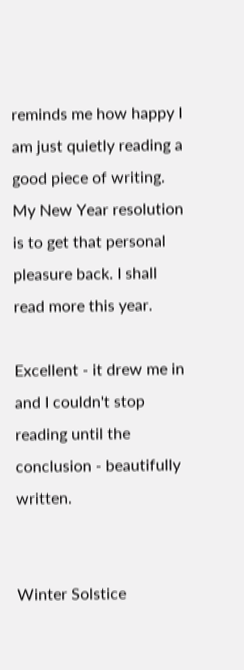reminds me how happy I am just quietly reading a good piece of writing. My New Year resolution is to get that personal pleasure back. I shall read more this year.

Excellent - it drew me in and I couldn't stop reading until the conclusion - beautifully written.


Winter Solstice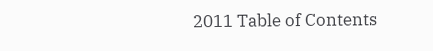2011 Table of Contents